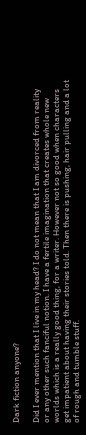Dark fiction anyone?

Did I ever mention that I live in my head? I do not mean that I am divorced from reality or any other such fanciful notion. I have a fertile imagination that creates whole new worlds which is a really good thing, for a writer. However not so good when characters get impatient about having their stories told. Then there is pushing, hair pulling and a lot of rough and tumble stuff.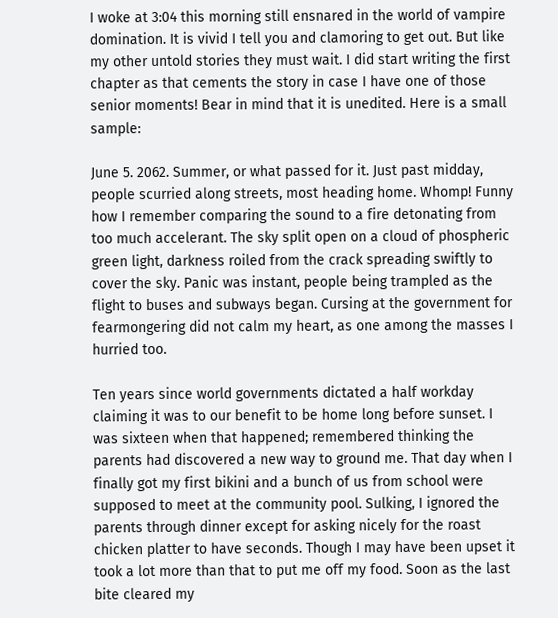I woke at 3:04 this morning still ensnared in the world of vampire domination. It is vivid I tell you and clamoring to get out. But like my other untold stories they must wait. I did start writing the first chapter as that cements the story in case I have one of those senior moments! Bear in mind that it is unedited. Here is a small sample:

June 5. 2062. Summer, or what passed for it. Just past midday, people scurried along streets, most heading home. Whomp! Funny how I remember comparing the sound to a fire detonating from too much accelerant. The sky split open on a cloud of phospheric green light, darkness roiled from the crack spreading swiftly to cover the sky. Panic was instant, people being trampled as the flight to buses and subways began. Cursing at the government for fearmongering did not calm my heart, as one among the masses I hurried too.

Ten years since world governments dictated a half workday claiming it was to our benefit to be home long before sunset. I was sixteen when that happened; remembered thinking the parents had discovered a new way to ground me. That day when I finally got my first bikini and a bunch of us from school were supposed to meet at the community pool. Sulking, I ignored the parents through dinner except for asking nicely for the roast chicken platter to have seconds. Though I may have been upset it took a lot more than that to put me off my food. Soon as the last bite cleared my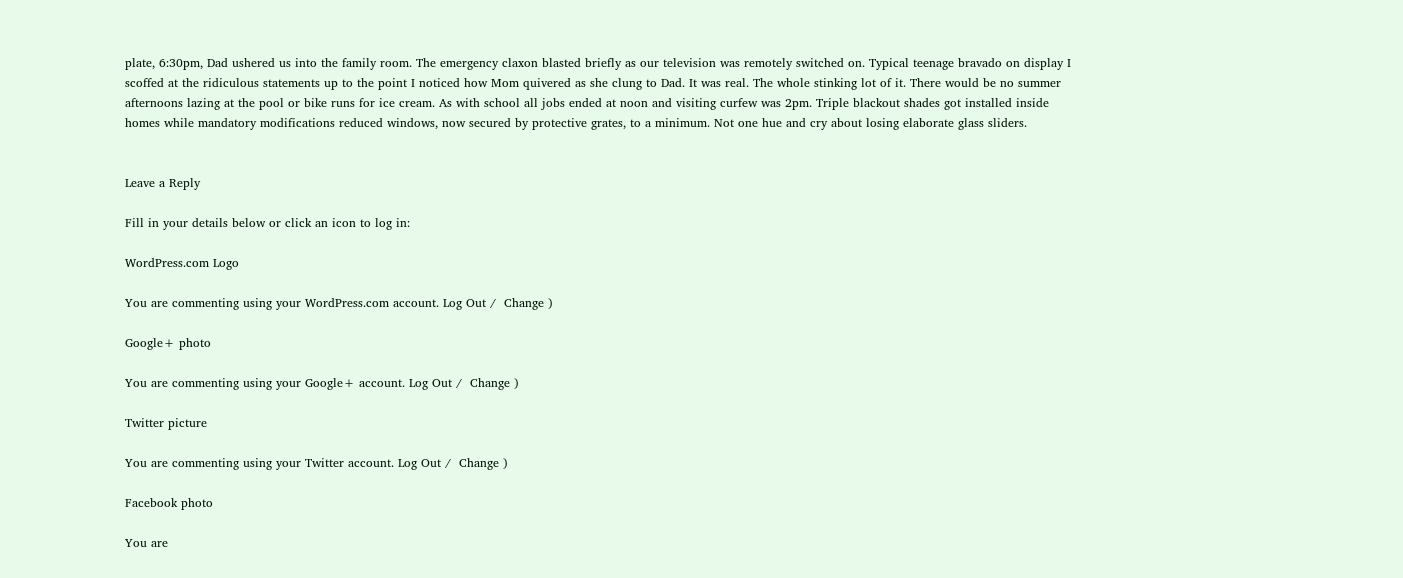plate, 6:30pm, Dad ushered us into the family room. The emergency claxon blasted briefly as our television was remotely switched on. Typical teenage bravado on display I scoffed at the ridiculous statements up to the point I noticed how Mom quivered as she clung to Dad. It was real. The whole stinking lot of it. There would be no summer afternoons lazing at the pool or bike runs for ice cream. As with school all jobs ended at noon and visiting curfew was 2pm. Triple blackout shades got installed inside homes while mandatory modifications reduced windows, now secured by protective grates, to a minimum. Not one hue and cry about losing elaborate glass sliders.


Leave a Reply

Fill in your details below or click an icon to log in:

WordPress.com Logo

You are commenting using your WordPress.com account. Log Out /  Change )

Google+ photo

You are commenting using your Google+ account. Log Out /  Change )

Twitter picture

You are commenting using your Twitter account. Log Out /  Change )

Facebook photo

You are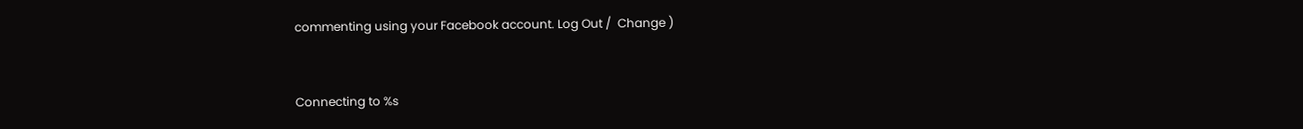commenting using your Facebook account. Log Out /  Change )


Connecting to %s